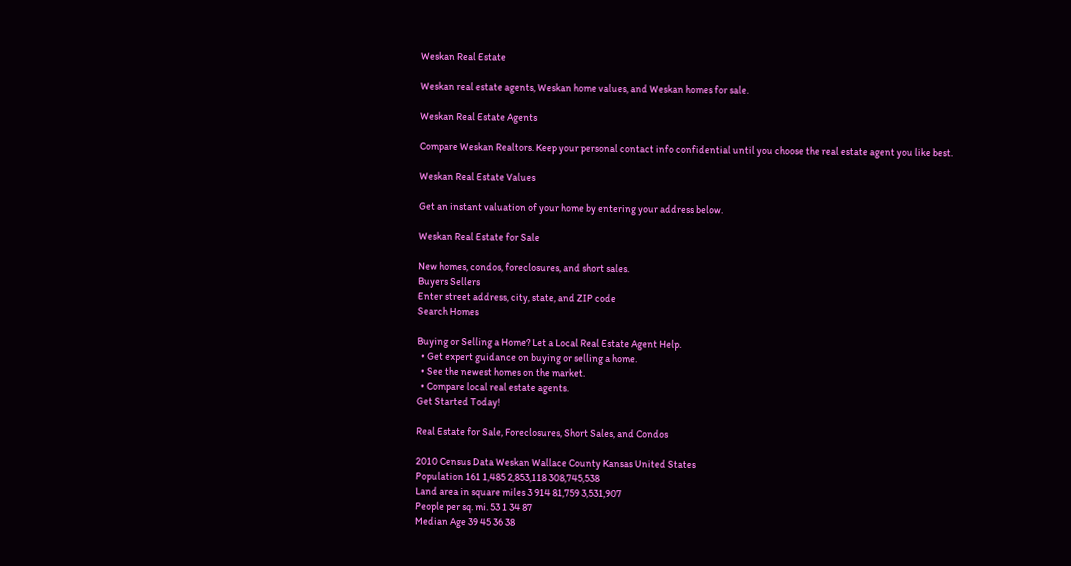Weskan Real Estate

Weskan real estate agents, Weskan home values, and Weskan homes for sale.

Weskan Real Estate Agents

Compare Weskan Realtors. Keep your personal contact info confidential until you choose the real estate agent you like best.

Weskan Real Estate Values

Get an instant valuation of your home by entering your address below.

Weskan Real Estate for Sale

New homes, condos, foreclosures, and short sales.
Buyers Sellers
Enter street address, city, state, and ZIP code
Search Homes

Buying or Selling a Home? Let a Local Real Estate Agent Help.
  • Get expert guidance on buying or selling a home.
  • See the newest homes on the market.
  • Compare local real estate agents.
Get Started Today!

Real Estate for Sale, Foreclosures, Short Sales, and Condos

2010 Census Data Weskan Wallace County Kansas United States
Population 161 1,485 2,853,118 308,745,538
Land area in square miles 3 914 81,759 3,531,907
People per sq. mi. 53 1 34 87
Median Age 39 45 36 38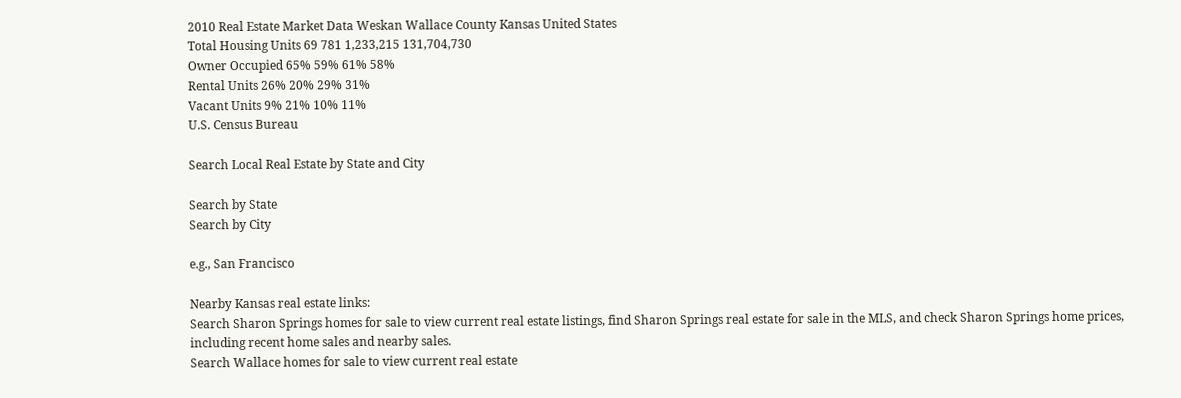2010 Real Estate Market Data Weskan Wallace County Kansas United States
Total Housing Units 69 781 1,233,215 131,704,730
Owner Occupied 65% 59% 61% 58%
Rental Units 26% 20% 29% 31%
Vacant Units 9% 21% 10% 11%
U.S. Census Bureau

Search Local Real Estate by State and City

Search by State
Search by City

e.g., San Francisco

Nearby Kansas real estate links:
Search Sharon Springs homes for sale to view current real estate listings, find Sharon Springs real estate for sale in the MLS, and check Sharon Springs home prices, including recent home sales and nearby sales.
Search Wallace homes for sale to view current real estate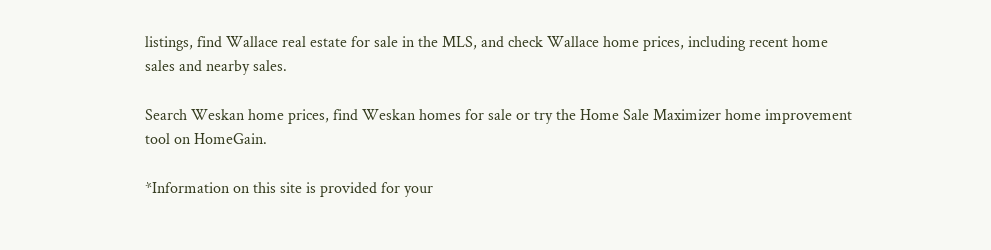listings, find Wallace real estate for sale in the MLS, and check Wallace home prices, including recent home sales and nearby sales.

Search Weskan home prices, find Weskan homes for sale or try the Home Sale Maximizer home improvement tool on HomeGain.

*Information on this site is provided for your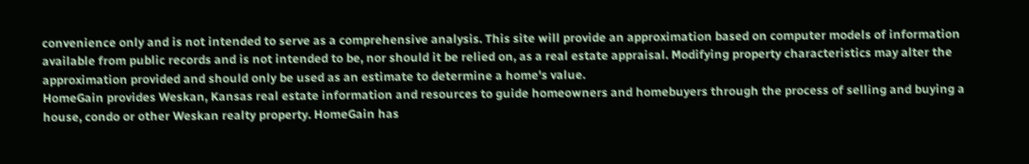convenience only and is not intended to serve as a comprehensive analysis. This site will provide an approximation based on computer models of information available from public records and is not intended to be, nor should it be relied on, as a real estate appraisal. Modifying property characteristics may alter the approximation provided and should only be used as an estimate to determine a home's value.
HomeGain provides Weskan, Kansas real estate information and resources to guide homeowners and homebuyers through the process of selling and buying a house, condo or other Weskan realty property. HomeGain has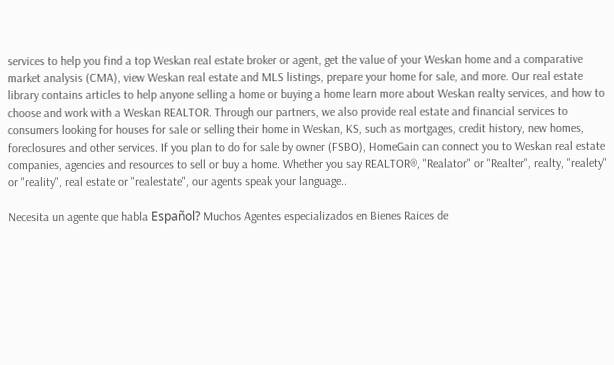services to help you find a top Weskan real estate broker or agent, get the value of your Weskan home and a comparative market analysis (CMA), view Weskan real estate and MLS listings, prepare your home for sale, and more. Our real estate library contains articles to help anyone selling a home or buying a home learn more about Weskan realty services, and how to choose and work with a Weskan REALTOR. Through our partners, we also provide real estate and financial services to consumers looking for houses for sale or selling their home in Weskan, KS, such as mortgages, credit history, new homes, foreclosures and other services. If you plan to do for sale by owner (FSBO), HomeGain can connect you to Weskan real estate companies, agencies and resources to sell or buy a home. Whether you say REALTOR®, "Realator" or "Realter", realty, "realety" or "reality", real estate or "realestate", our agents speak your language..

Necesita un agente que habla Español? Muchos Agentes especializados en Bienes Raices de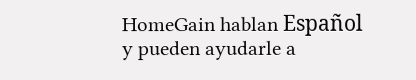HomeGain hablan Español y pueden ayudarle a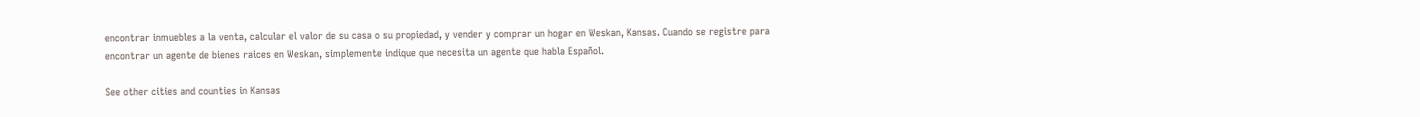encontrar inmuebles a la venta, calcular el valor de su casa o su propiedad, y vender y comprar un hogar en Weskan, Kansas. Cuando se registre para encontrar un agente de bienes raices en Weskan, simplemente indique que necesita un agente que habla Español.

See other cities and counties in Kansas